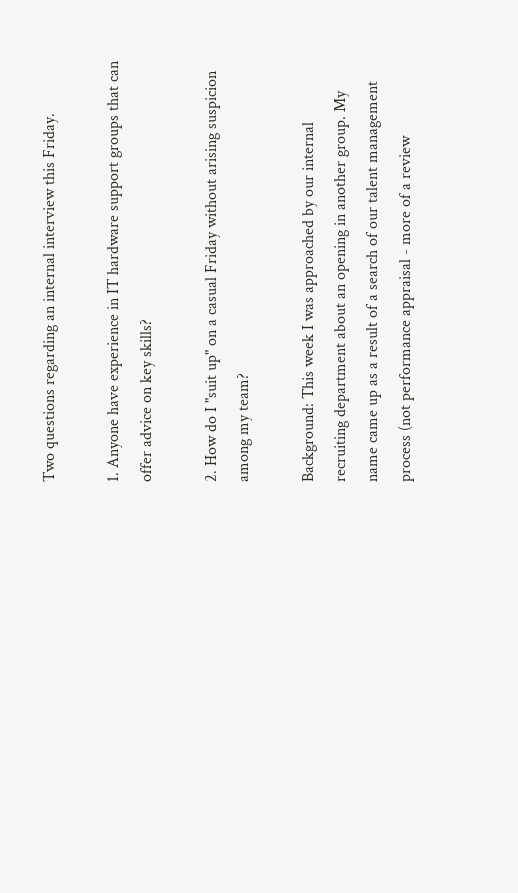Two questions regarding an internal interview this Friday.

1. Anyone have experience in IT hardware support groups that can offer advice on key skills?

2. How do I "suit up" on a casual Friday without arising suspicion among my team?

Background: This week I was approached by our internal recruiting department about an opening in another group. My name came up as a result of a search of our talent management process (not performance appraisal - more of a review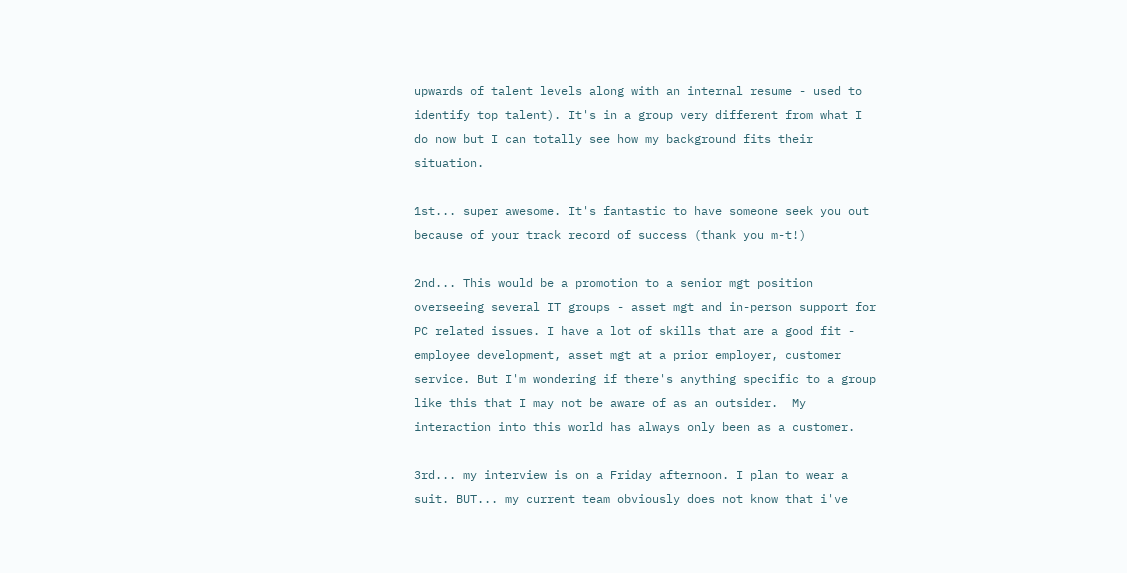upwards of talent levels along with an internal resume - used to identify top talent). It's in a group very different from what I do now but I can totally see how my background fits their situation.

1st... super awesome. It's fantastic to have someone seek you out because of your track record of success (thank you m-t!)

2nd... This would be a promotion to a senior mgt position overseeing several IT groups - asset mgt and in-person support for PC related issues. I have a lot of skills that are a good fit - employee development, asset mgt at a prior employer, customer service. But I'm wondering if there's anything specific to a group like this that I may not be aware of as an outsider.  My interaction into this world has always only been as a customer.

3rd... my interview is on a Friday afternoon. I plan to wear a suit. BUT... my current team obviously does not know that i've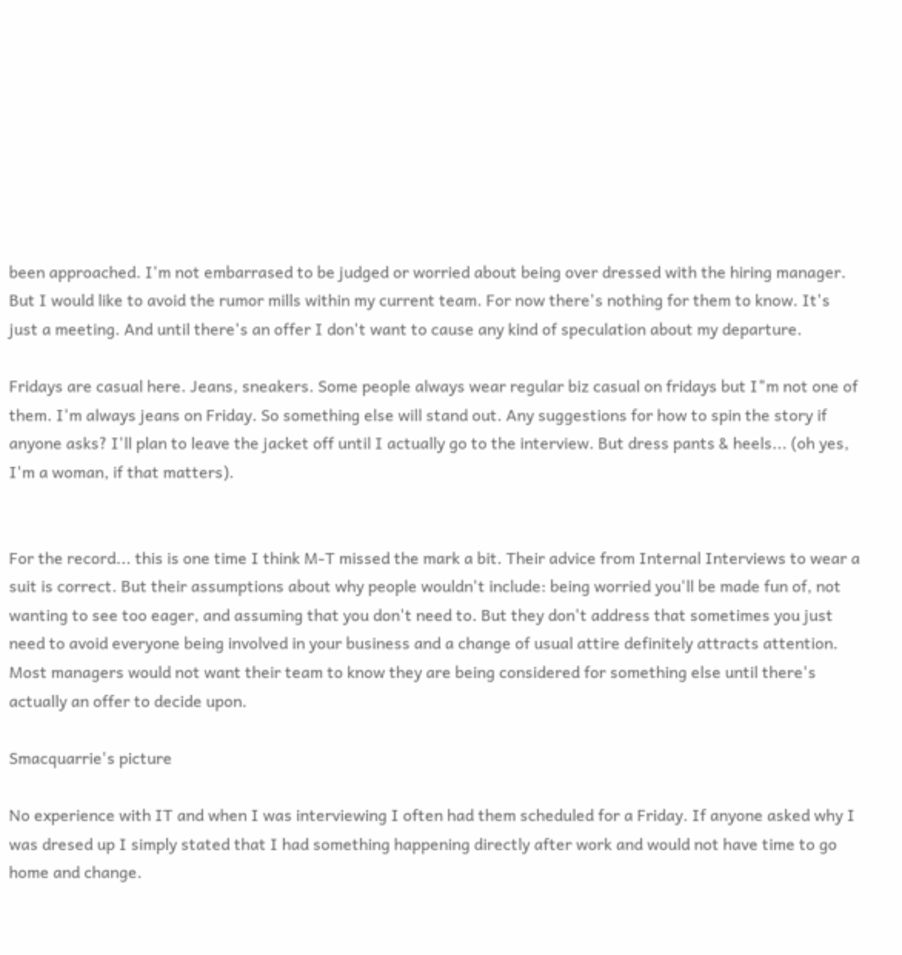been approached. I'm not embarrased to be judged or worried about being over dressed with the hiring manager. But I would like to avoid the rumor mills within my current team. For now there's nothing for them to know. It's just a meeting. And until there's an offer I don't want to cause any kind of speculation about my departure.

Fridays are casual here. Jeans, sneakers. Some people always wear regular biz casual on fridays but I"m not one of them. I'm always jeans on Friday. So something else will stand out. Any suggestions for how to spin the story if anyone asks? I'll plan to leave the jacket off until I actually go to the interview. But dress pants & heels... (oh yes, I'm a woman, if that matters).


For the record... this is one time I think M-T missed the mark a bit. Their advice from Internal Interviews to wear a suit is correct. But their assumptions about why people wouldn't include: being worried you'll be made fun of, not wanting to see too eager, and assuming that you don't need to. But they don't address that sometimes you just need to avoid everyone being involved in your business and a change of usual attire definitely attracts attention. Most managers would not want their team to know they are being considered for something else until there's actually an offer to decide upon.

Smacquarrie's picture

No experience with IT and when I was interviewing I often had them scheduled for a Friday. If anyone asked why I was dresed up I simply stated that I had something happening directly after work and would not have time to go home and change.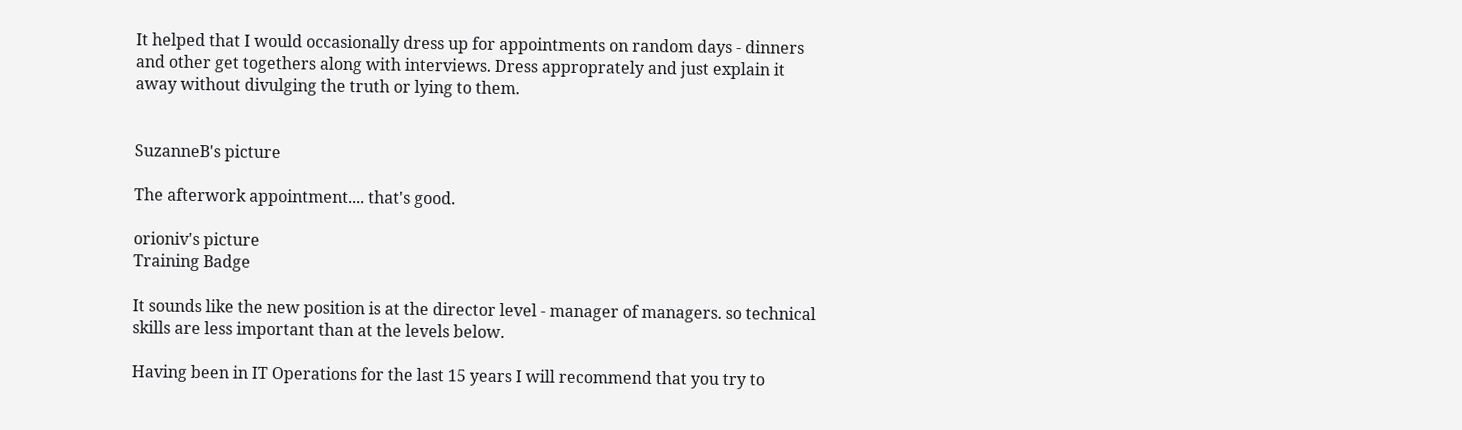It helped that I would occasionally dress up for appointments on random days - dinners and other get togethers along with interviews. Dress approprately and just explain it away without divulging the truth or lying to them.


SuzanneB's picture

The afterwork appointment.... that's good.

orioniv's picture
Training Badge

It sounds like the new position is at the director level - manager of managers. so technical skills are less important than at the levels below.

Having been in IT Operations for the last 15 years I will recommend that you try to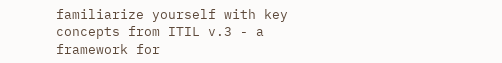familiarize yourself with key concepts from ITIL v.3 - a framework for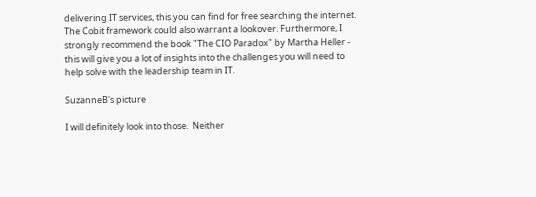delivering IT services, this you can find for free searching the internet. The Cobit framework could also warrant a lookover. Furthermore, I strongly recommend the book "The CIO Paradox" by Martha Heller - this will give you a lot of insights into the challenges you will need to help solve with the leadership team in IT.

SuzanneB's picture

I will definitely look into those.  Neither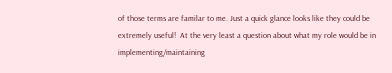of those terms are familar to me. Just a quick glance looks like they could be extremely useful!  At the very least a question about what my role would be in implementing/maintaining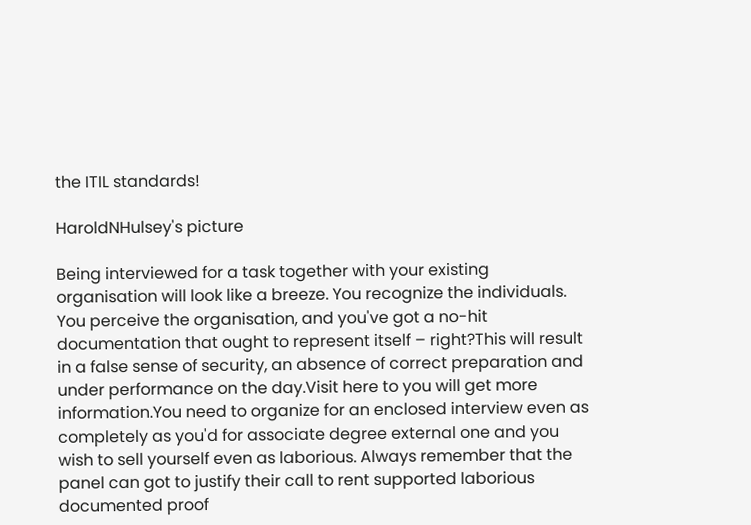the ITIL standards!

HaroldNHulsey's picture

Being interviewed for a task together with your existing organisation will look like a breeze. You recognize the individuals. You perceive the organisation, and you've got a no-hit documentation that ought to represent itself – right?This will result in a false sense of security, an absence of correct preparation and under performance on the day.Visit here to you will get more information.You need to organize for an enclosed interview even as completely as you'd for associate degree external one and you wish to sell yourself even as laborious. Always remember that the panel can got to justify their call to rent supported laborious  documented proof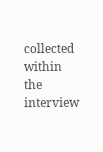collected within the interview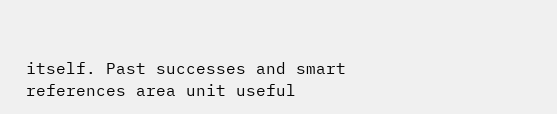itself. Past successes and smart references area unit useful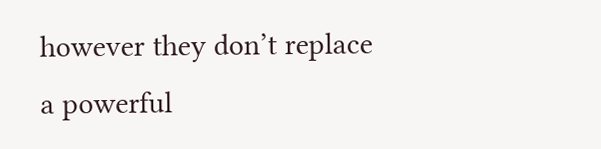however they don’t replace a powerful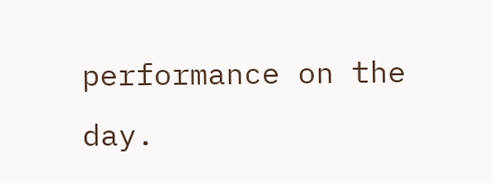performance on the day.